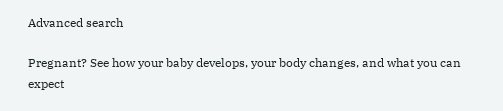Advanced search

Pregnant? See how your baby develops, your body changes, and what you can expect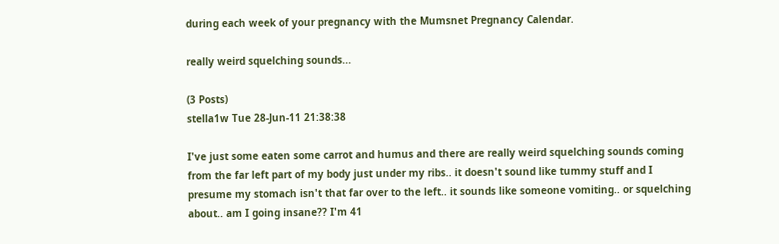during each week of your pregnancy with the Mumsnet Pregnancy Calendar.

really weird squelching sounds...

(3 Posts)
stella1w Tue 28-Jun-11 21:38:38

I've just some eaten some carrot and humus and there are really weird squelching sounds coming from the far left part of my body just under my ribs.. it doesn't sound like tummy stuff and I presume my stomach isn't that far over to the left.. it sounds like someone vomiting.. or squelching about.. am I going insane?? I'm 41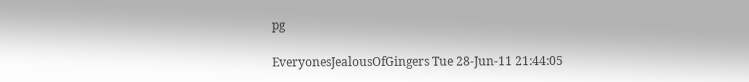pg

EveryonesJealousOfGingers Tue 28-Jun-11 21:44:05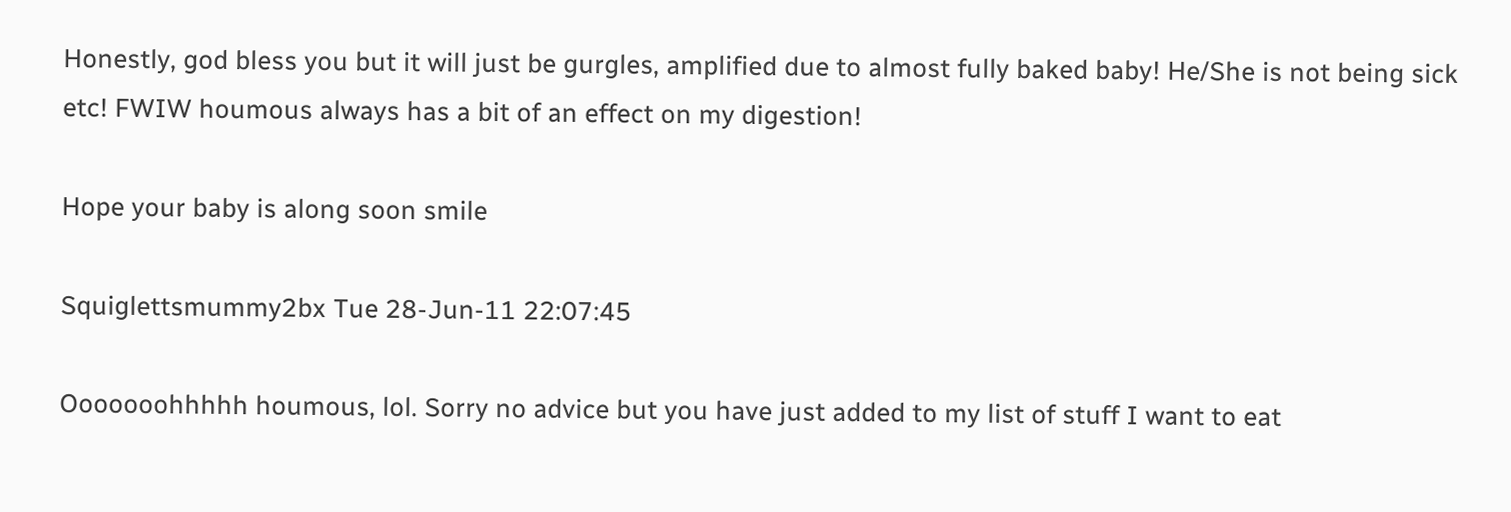Honestly, god bless you but it will just be gurgles, amplified due to almost fully baked baby! He/She is not being sick etc! FWIW houmous always has a bit of an effect on my digestion!

Hope your baby is along soon smile

Squiglettsmummy2bx Tue 28-Jun-11 22:07:45

Ooooooohhhhh houmous, lol. Sorry no advice but you have just added to my list of stuff I want to eat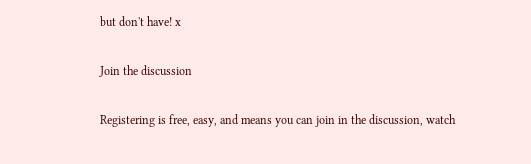but don't have! x

Join the discussion

Registering is free, easy, and means you can join in the discussion, watch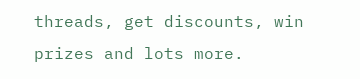threads, get discounts, win prizes and lots more.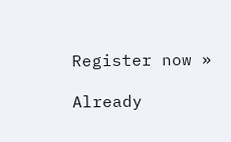Register now »

Already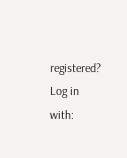registered? Log in with: